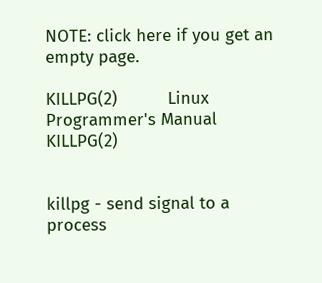NOTE: click here if you get an empty page.

KILLPG(2)          Linux Programmer's Manual             KILLPG(2)


killpg - send signal to a process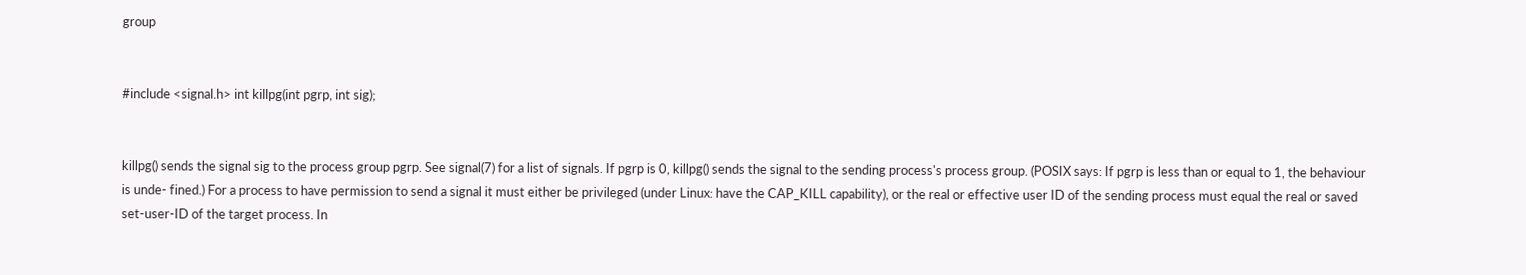group


#include <signal.h> int killpg(int pgrp, int sig);


killpg() sends the signal sig to the process group pgrp. See signal(7) for a list of signals. If pgrp is 0, killpg() sends the signal to the sending process's process group. (POSIX says: If pgrp is less than or equal to 1, the behaviour is unde- fined.) For a process to have permission to send a signal it must either be privileged (under Linux: have the CAP_KILL capability), or the real or effective user ID of the sending process must equal the real or saved set-user-ID of the target process. In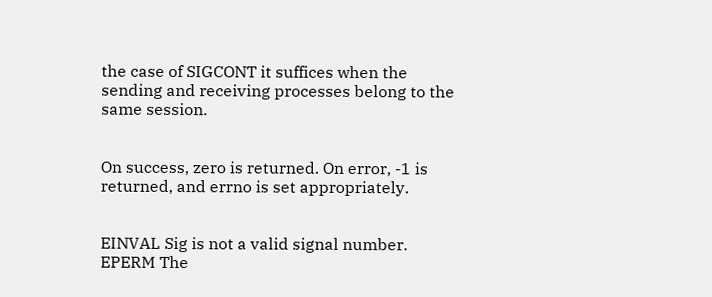the case of SIGCONT it suffices when the sending and receiving processes belong to the same session.


On success, zero is returned. On error, -1 is returned, and errno is set appropriately.


EINVAL Sig is not a valid signal number. EPERM The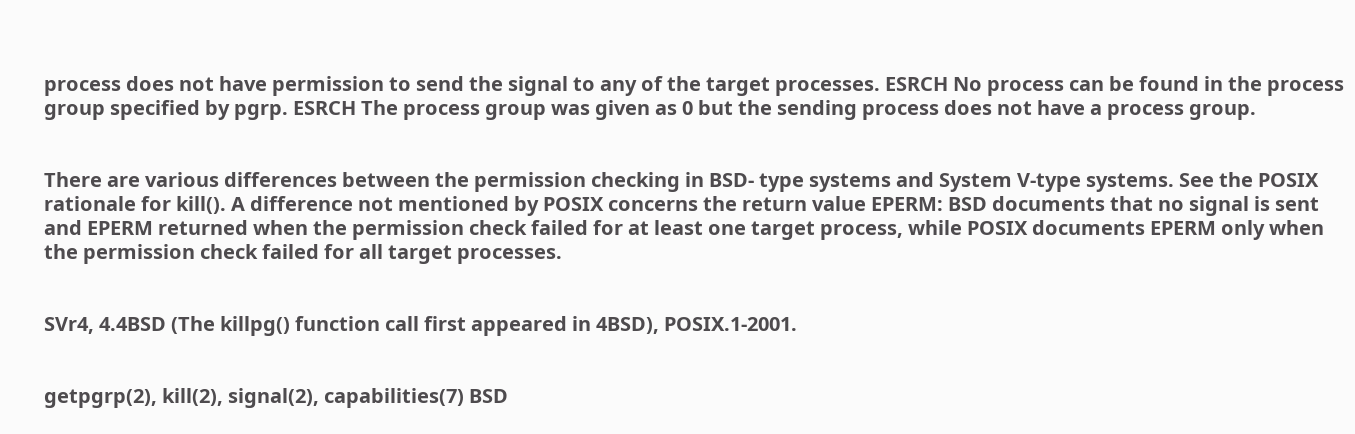process does not have permission to send the signal to any of the target processes. ESRCH No process can be found in the process group specified by pgrp. ESRCH The process group was given as 0 but the sending process does not have a process group.


There are various differences between the permission checking in BSD- type systems and System V-type systems. See the POSIX rationale for kill(). A difference not mentioned by POSIX concerns the return value EPERM: BSD documents that no signal is sent and EPERM returned when the permission check failed for at least one target process, while POSIX documents EPERM only when the permission check failed for all target processes.


SVr4, 4.4BSD (The killpg() function call first appeared in 4BSD), POSIX.1-2001.


getpgrp(2), kill(2), signal(2), capabilities(7) BSD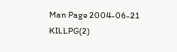Man Page 2004-06-21 KILLPG(2)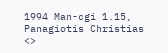1994 Man-cgi 1.15, Panagiotis Christias <>